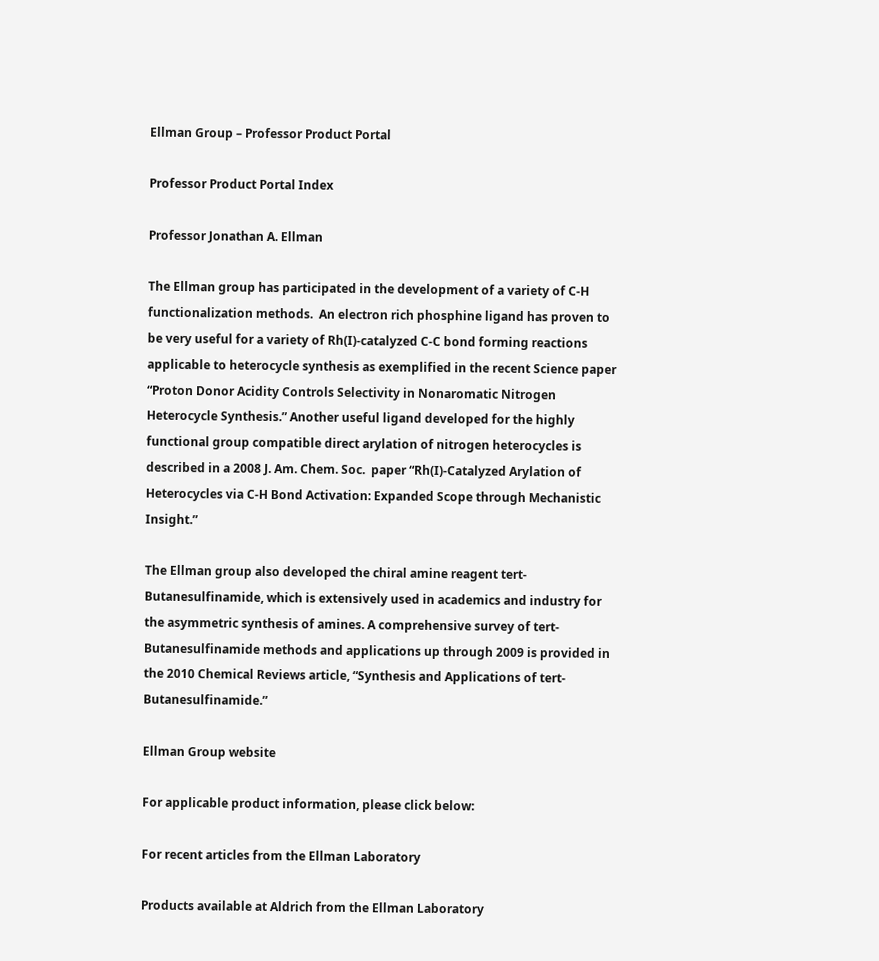Ellman Group – Professor Product Portal

Professor Product Portal Index

Professor Jonathan A. Ellman

The Ellman group has participated in the development of a variety of C-H functionalization methods.  An electron rich phosphine ligand has proven to be very useful for a variety of Rh(I)-catalyzed C-C bond forming reactions applicable to heterocycle synthesis as exemplified in the recent Science paper “Proton Donor Acidity Controls Selectivity in Nonaromatic Nitrogen Heterocycle Synthesis.” Another useful ligand developed for the highly functional group compatible direct arylation of nitrogen heterocycles is described in a 2008 J. Am. Chem. Soc.  paper “Rh(I)-Catalyzed Arylation of Heterocycles via C-H Bond Activation: Expanded Scope through Mechanistic Insight.”

The Ellman group also developed the chiral amine reagent tert-Butanesulfinamide, which is extensively used in academics and industry for the asymmetric synthesis of amines. A comprehensive survey of tert-Butanesulfinamide methods and applications up through 2009 is provided in the 2010 Chemical Reviews article, “Synthesis and Applications of tert-Butanesulfinamide.”

Ellman Group website

For applicable product information, please click below:

For recent articles from the Ellman Laboratory

Products available at Aldrich from the Ellman Laboratory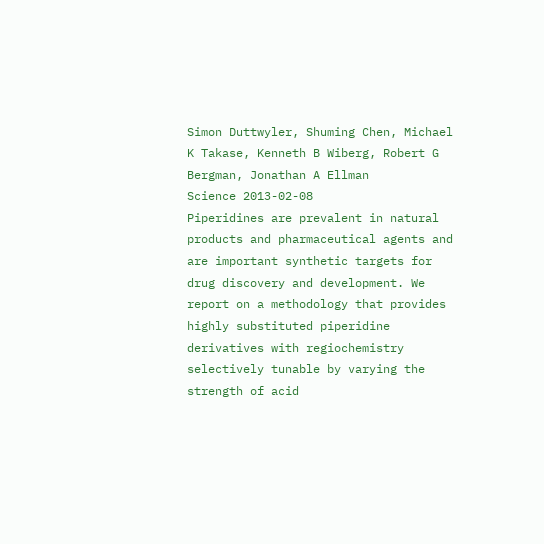Simon Duttwyler, Shuming Chen, Michael K Takase, Kenneth B Wiberg, Robert G Bergman, Jonathan A Ellman
Science 2013-02-08
Piperidines are prevalent in natural products and pharmaceutical agents and are important synthetic targets for drug discovery and development. We report on a methodology that provides highly substituted piperidine derivatives with regiochemistry selectively tunable by varying the strength of acid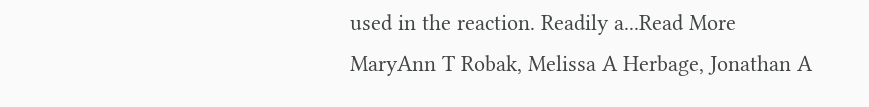used in the reaction. Readily a...Read More
MaryAnn T Robak, Melissa A Herbage, Jonathan A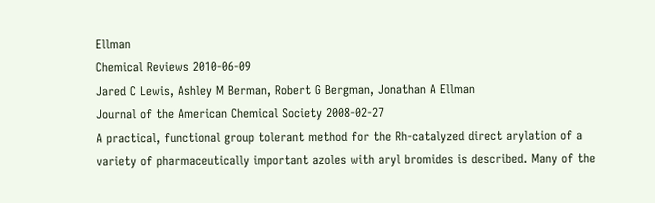Ellman
Chemical Reviews 2010-06-09
Jared C Lewis, Ashley M Berman, Robert G Bergman, Jonathan A Ellman
Journal of the American Chemical Society 2008-02-27
A practical, functional group tolerant method for the Rh-catalyzed direct arylation of a variety of pharmaceutically important azoles with aryl bromides is described. Many of the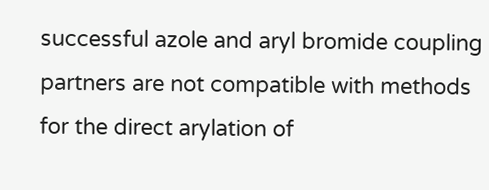successful azole and aryl bromide coupling partners are not compatible with methods for the direct arylation of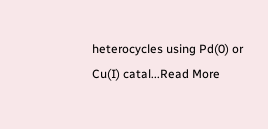heterocycles using Pd(0) or Cu(I) catal...Read More